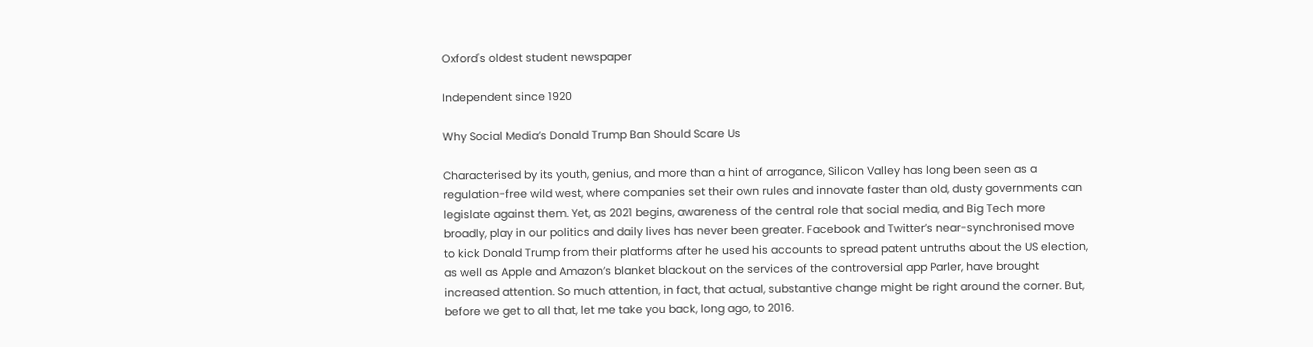Oxford's oldest student newspaper

Independent since 1920

Why Social Media’s Donald Trump Ban Should Scare Us

Characterised by its youth, genius, and more than a hint of arrogance, Silicon Valley has long been seen as a regulation-free wild west, where companies set their own rules and innovate faster than old, dusty governments can legislate against them. Yet, as 2021 begins, awareness of the central role that social media, and Big Tech more broadly, play in our politics and daily lives has never been greater. Facebook and Twitter’s near-synchronised move to kick Donald Trump from their platforms after he used his accounts to spread patent untruths about the US election, as well as Apple and Amazon’s blanket blackout on the services of the controversial app Parler, have brought increased attention. So much attention, in fact, that actual, substantive change might be right around the corner. But, before we get to all that, let me take you back, long ago, to 2016.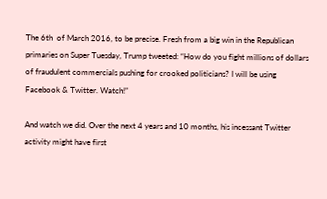The 6th  of March 2016, to be precise. Fresh from a big win in the Republican primaries on Super Tuesday, Trump tweeted: “How do you fight millions of dollars of fraudulent commercials pushing for crooked politicians? I will be using Facebook & Twitter. Watch!”

And watch we did. Over the next 4 years and 10 months, his incessant Twitter activity might have first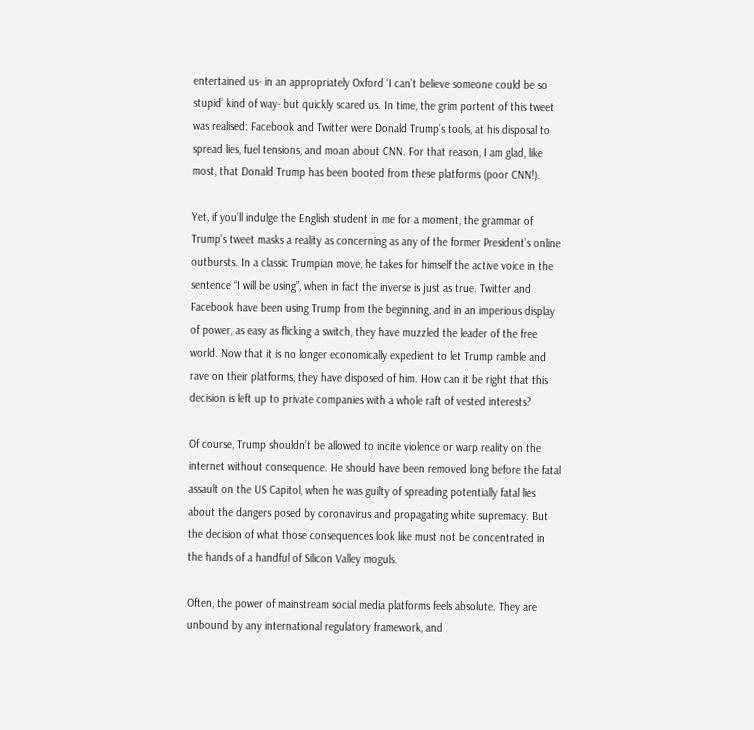entertained us- in an appropriately Oxford ‘I can’t believe someone could be so stupid’ kind of way- but quickly scared us. In time, the grim portent of this tweet was realised: Facebook and Twitter were Donald Trump’s tools, at his disposal to spread lies, fuel tensions, and moan about CNN. For that reason, I am glad, like most, that Donald Trump has been booted from these platforms (poor CNN!).

Yet, if you’ll indulge the English student in me for a moment, the grammar of Trump’s tweet masks a reality as concerning as any of the former President’s online outbursts. In a classic Trumpian move, he takes for himself the active voice in the sentence “I will be using”, when in fact the inverse is just as true. Twitter and Facebook have been using Trump from the beginning, and in an imperious display of power, as easy as flicking a switch, they have muzzled the leader of the free world. Now that it is no longer economically expedient to let Trump ramble and rave on their platforms, they have disposed of him. How can it be right that this decision is left up to private companies with a whole raft of vested interests?

Of course, Trump shouldn’t be allowed to incite violence or warp reality on the internet without consequence. He should have been removed long before the fatal assault on the US Capitol, when he was guilty of spreading potentially fatal lies about the dangers posed by coronavirus and propagating white supremacy. But the decision of what those consequences look like must not be concentrated in the hands of a handful of Silicon Valley moguls.

Often, the power of mainstream social media platforms feels absolute. They are unbound by any international regulatory framework, and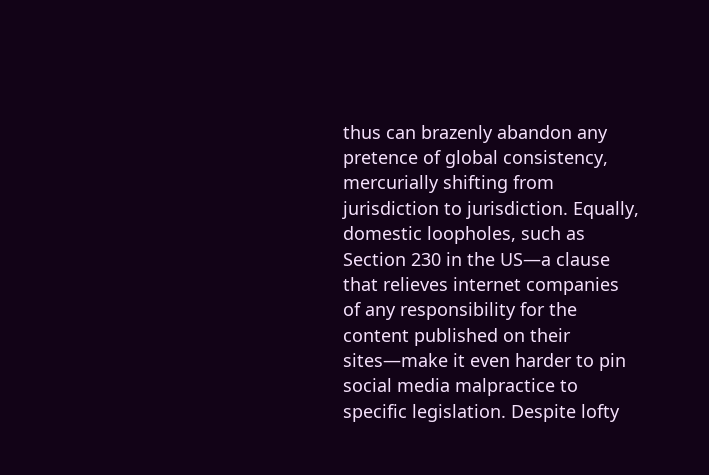thus can brazenly abandon any pretence of global consistency, mercurially shifting from jurisdiction to jurisdiction. Equally, domestic loopholes, such as Section 230 in the US—a clause that relieves internet companies of any responsibility for the content published on their sites—make it even harder to pin social media malpractice to specific legislation. Despite lofty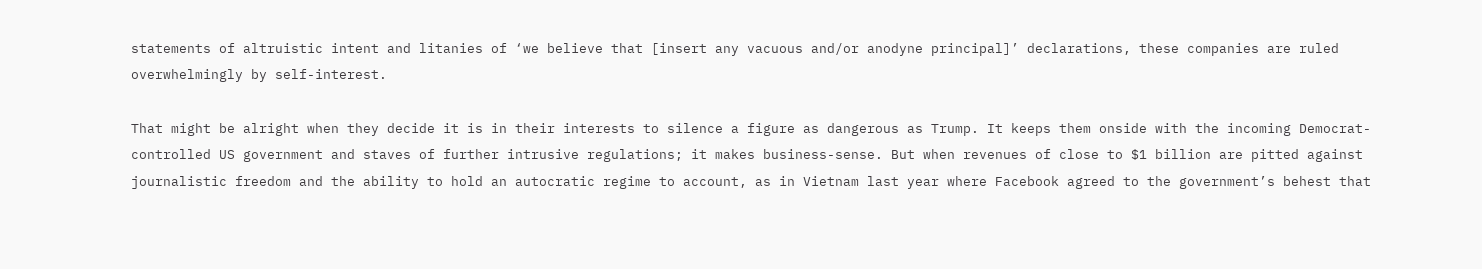statements of altruistic intent and litanies of ‘we believe that [insert any vacuous and/or anodyne principal]’ declarations, these companies are ruled overwhelmingly by self-interest.

That might be alright when they decide it is in their interests to silence a figure as dangerous as Trump. It keeps them onside with the incoming Democrat-controlled US government and staves of further intrusive regulations; it makes business-sense. But when revenues of close to $1 billion are pitted against journalistic freedom and the ability to hold an autocratic regime to account, as in Vietnam last year where Facebook agreed to the government’s behest that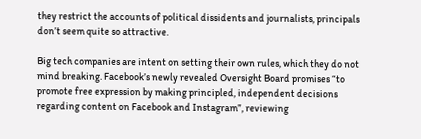they restrict the accounts of political dissidents and journalists, principals don’t seem quite so attractive.

Big tech companies are intent on setting their own rules, which they do not mind breaking. Facebook’s newly revealed Oversight Board promises “to promote free expression by making principled, independent decisions regarding content on Facebook and Instagram”, reviewing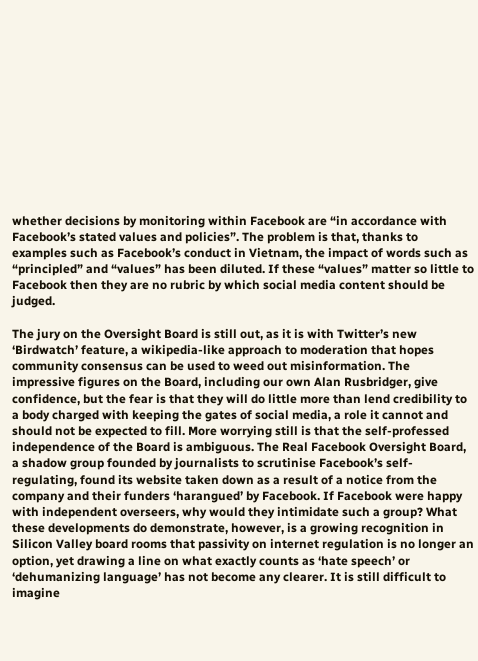whether decisions by monitoring within Facebook are “in accordance with Facebook’s stated values and policies”. The problem is that, thanks to examples such as Facebook’s conduct in Vietnam, the impact of words such as “principled” and “values” has been diluted. If these “values” matter so little to Facebook then they are no rubric by which social media content should be judged.

The jury on the Oversight Board is still out, as it is with Twitter’s new ‘Birdwatch’ feature, a wikipedia-like approach to moderation that hopes community consensus can be used to weed out misinformation. The impressive figures on the Board, including our own Alan Rusbridger, give confidence, but the fear is that they will do little more than lend credibility to a body charged with keeping the gates of social media, a role it cannot and should not be expected to fill. More worrying still is that the self-professed independence of the Board is ambiguous. The Real Facebook Oversight Board, a shadow group founded by journalists to scrutinise Facebook’s self-regulating, found its website taken down as a result of a notice from the company and their funders ‘harangued’ by Facebook. If Facebook were happy with independent overseers, why would they intimidate such a group? What these developments do demonstrate, however, is a growing recognition in Silicon Valley board rooms that passivity on internet regulation is no longer an option, yet drawing a line on what exactly counts as ‘hate speech’ or ‘dehumanizing language’ has not become any clearer. It is still difficult to imagine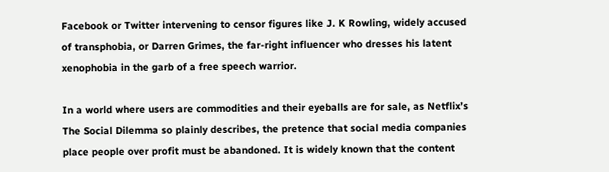Facebook or Twitter intervening to censor figures like J. K Rowling, widely accused of transphobia, or Darren Grimes, the far-right influencer who dresses his latent xenophobia in the garb of a free speech warrior.

In a world where users are commodities and their eyeballs are for sale, as Netflix’s The Social Dilemma so plainly describes, the pretence that social media companies place people over profit must be abandoned. It is widely known that the content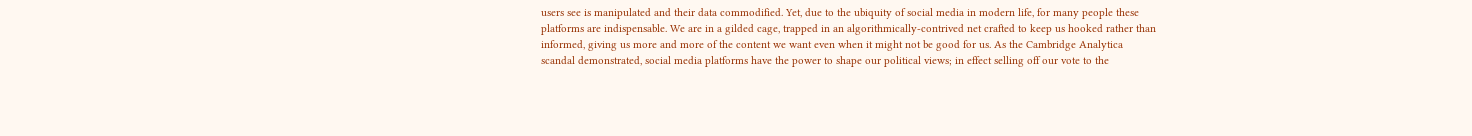users see is manipulated and their data commodified. Yet, due to the ubiquity of social media in modern life, for many people these platforms are indispensable. We are in a gilded cage, trapped in an algorithmically-contrived net crafted to keep us hooked rather than informed, giving us more and more of the content we want even when it might not be good for us. As the Cambridge Analytica scandal demonstrated, social media platforms have the power to shape our political views; in effect selling off our vote to the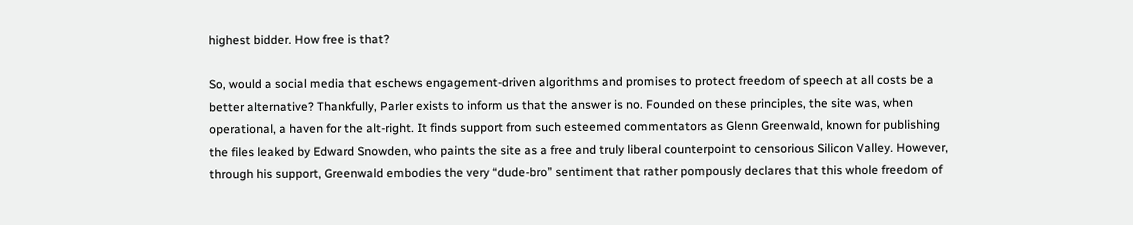highest bidder. How free is that?

So, would a social media that eschews engagement-driven algorithms and promises to protect freedom of speech at all costs be a better alternative? Thankfully, Parler exists to inform us that the answer is no. Founded on these principles, the site was, when operational, a haven for the alt-right. It finds support from such esteemed commentators as Glenn Greenwald, known for publishing the files leaked by Edward Snowden, who paints the site as a free and truly liberal counterpoint to censorious Silicon Valley. However, through his support, Greenwald embodies the very “dude-bro” sentiment that rather pompously declares that this whole freedom of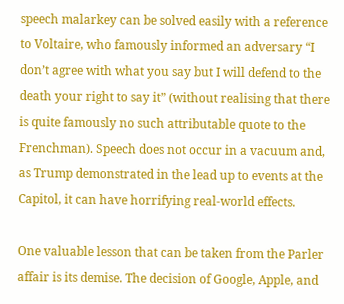speech malarkey can be solved easily with a reference to Voltaire, who famously informed an adversary “I don’t agree with what you say but I will defend to the death your right to say it” (without realising that there is quite famously no such attributable quote to the Frenchman). Speech does not occur in a vacuum and, as Trump demonstrated in the lead up to events at the Capitol, it can have horrifying real-world effects.

One valuable lesson that can be taken from the Parler affair is its demise. The decision of Google, Apple, and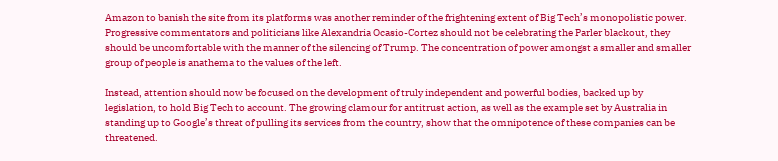Amazon to banish the site from its platforms was another reminder of the frightening extent of Big Tech’s monopolistic power. Progressive commentators and politicians like Alexandria Ocasio-Cortez should not be celebrating the Parler blackout, they should be uncomfortable with the manner of the silencing of Trump. The concentration of power amongst a smaller and smaller group of people is anathema to the values of the left.

Instead, attention should now be focused on the development of truly independent and powerful bodies, backed up by legislation, to hold Big Tech to account. The growing clamour for antitrust action, as well as the example set by Australia in standing up to Google’s threat of pulling its services from the country, show that the omnipotence of these companies can be threatened.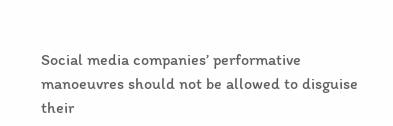Social media companies’ performative manoeuvres should not be allowed to disguise their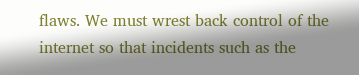flaws. We must wrest back control of the internet so that incidents such as the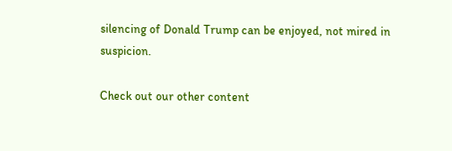silencing of Donald Trump can be enjoyed, not mired in suspicion.

Check out our other content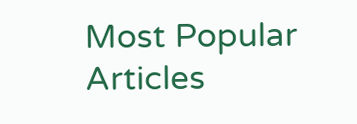Most Popular Articles